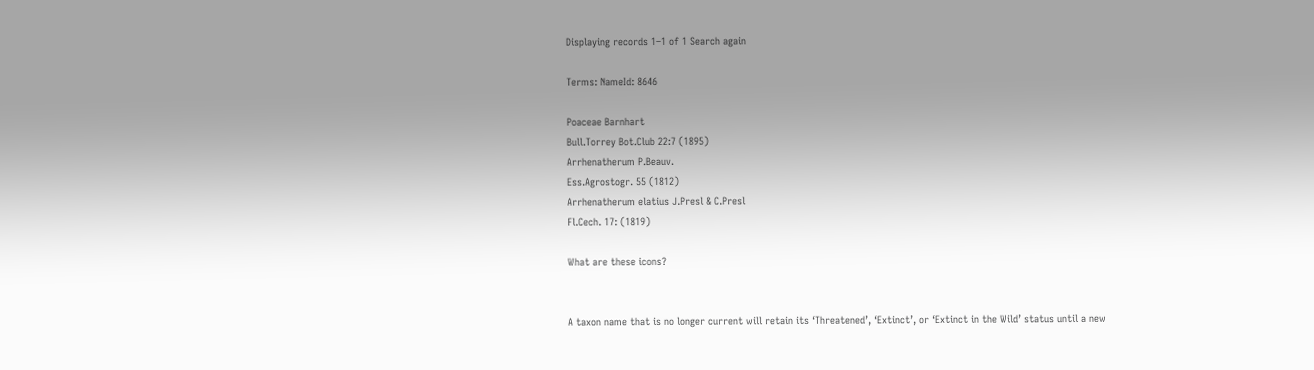Displaying records 1–1 of 1 Search again

Terms: NameId: 8646

Poaceae Barnhart
Bull.Torrey Bot.Club 22:7 (1895)
Arrhenatherum P.Beauv.
Ess.Agrostogr. 55 (1812)
Arrhenatherum elatius J.Presl & C.Presl
Fl.Cech. 17: (1819)

What are these icons?


A taxon name that is no longer current will retain its ‘Threatened’, ‘Extinct’, or ‘Extinct in the Wild’ status until a new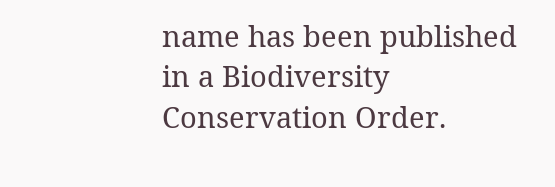name has been published in a Biodiversity Conservation Order.